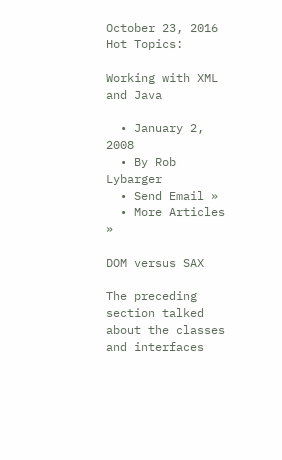October 23, 2016
Hot Topics:

Working with XML and Java

  • January 2, 2008
  • By Rob Lybarger
  • Send Email »
  • More Articles »

DOM versus SAX

The preceding section talked about the classes and interfaces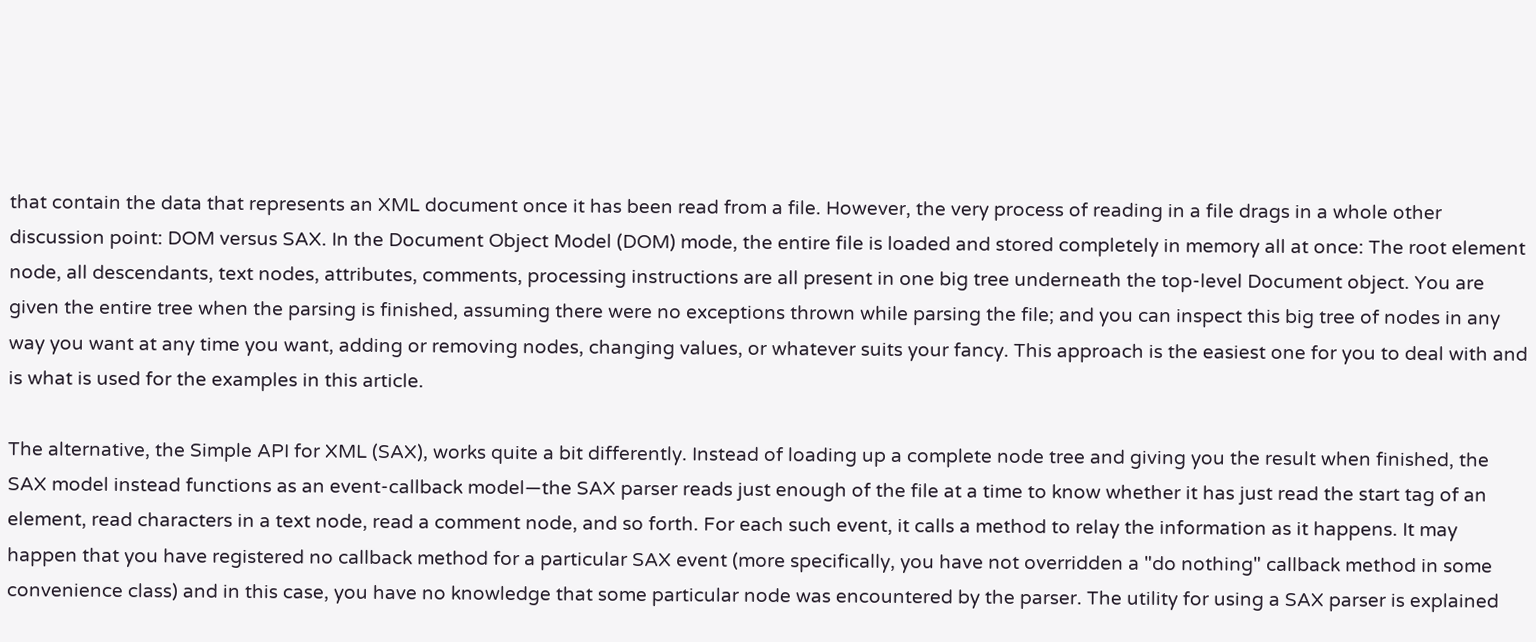that contain the data that represents an XML document once it has been read from a file. However, the very process of reading in a file drags in a whole other discussion point: DOM versus SAX. In the Document Object Model (DOM) mode, the entire file is loaded and stored completely in memory all at once: The root element node, all descendants, text nodes, attributes, comments, processing instructions are all present in one big tree underneath the top-level Document object. You are given the entire tree when the parsing is finished, assuming there were no exceptions thrown while parsing the file; and you can inspect this big tree of nodes in any way you want at any time you want, adding or removing nodes, changing values, or whatever suits your fancy. This approach is the easiest one for you to deal with and is what is used for the examples in this article.

The alternative, the Simple API for XML (SAX), works quite a bit differently. Instead of loading up a complete node tree and giving you the result when finished, the SAX model instead functions as an event-callback model—the SAX parser reads just enough of the file at a time to know whether it has just read the start tag of an element, read characters in a text node, read a comment node, and so forth. For each such event, it calls a method to relay the information as it happens. It may happen that you have registered no callback method for a particular SAX event (more specifically, you have not overridden a "do nothing" callback method in some convenience class) and in this case, you have no knowledge that some particular node was encountered by the parser. The utility for using a SAX parser is explained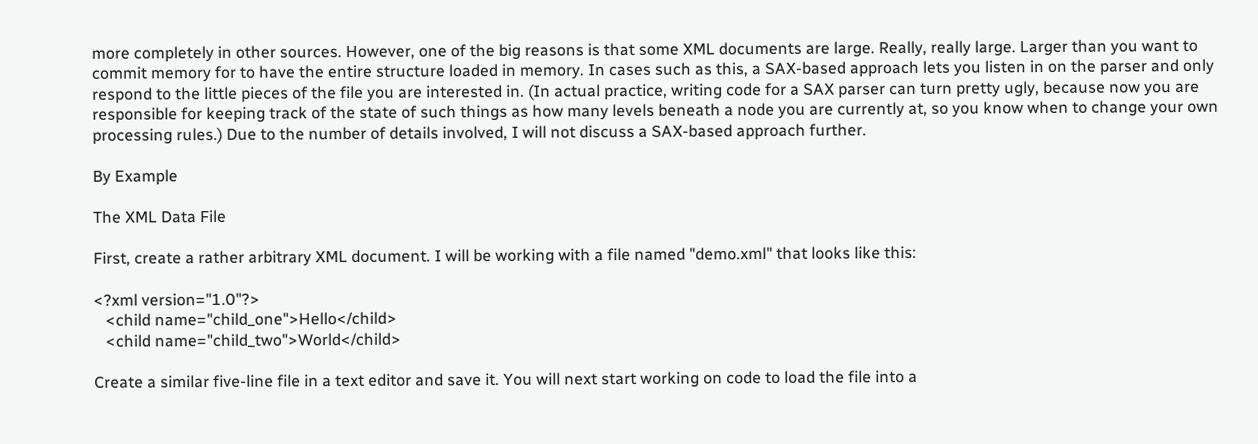more completely in other sources. However, one of the big reasons is that some XML documents are large. Really, really large. Larger than you want to commit memory for to have the entire structure loaded in memory. In cases such as this, a SAX-based approach lets you listen in on the parser and only respond to the little pieces of the file you are interested in. (In actual practice, writing code for a SAX parser can turn pretty ugly, because now you are responsible for keeping track of the state of such things as how many levels beneath a node you are currently at, so you know when to change your own processing rules.) Due to the number of details involved, I will not discuss a SAX-based approach further.

By Example

The XML Data File

First, create a rather arbitrary XML document. I will be working with a file named "demo.xml" that looks like this:

<?xml version="1.0"?>
   <child name="child_one">Hello</child>
   <child name="child_two">World</child>

Create a similar five-line file in a text editor and save it. You will next start working on code to load the file into a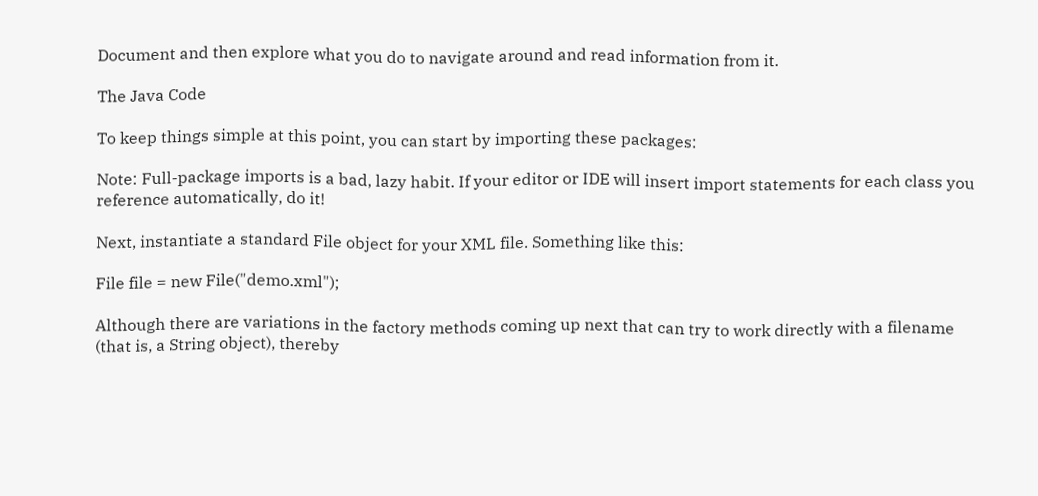Document and then explore what you do to navigate around and read information from it.

The Java Code

To keep things simple at this point, you can start by importing these packages:

Note: Full-package imports is a bad, lazy habit. If your editor or IDE will insert import statements for each class you reference automatically, do it!

Next, instantiate a standard File object for your XML file. Something like this:

File file = new File("demo.xml");

Although there are variations in the factory methods coming up next that can try to work directly with a filename (that is, a String object), thereby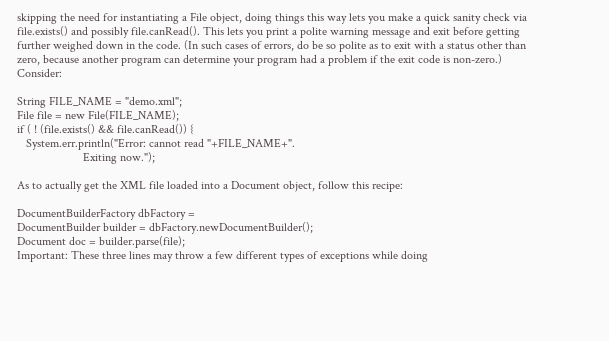skipping the need for instantiating a File object, doing things this way lets you make a quick sanity check via file.exists() and possibly file.canRead(). This lets you print a polite warning message and exit before getting further weighed down in the code. (In such cases of errors, do be so polite as to exit with a status other than zero, because another program can determine your program had a problem if the exit code is non-zero.) Consider:

String FILE_NAME = "demo.xml";
File file = new File(FILE_NAME);
if ( ! (file.exists() && file.canRead()) {
   System.err.println("Error: cannot read "+FILE_NAME+".
                      Exiting now.");

As to actually get the XML file loaded into a Document object, follow this recipe:

DocumentBuilderFactory dbFactory =
DocumentBuilder builder = dbFactory.newDocumentBuilder();
Document doc = builder.parse(file);
Important: These three lines may throw a few different types of exceptions while doing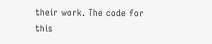their work. The code for this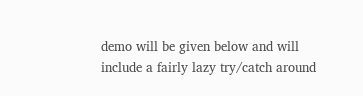demo will be given below and will include a fairly lazy try/catch around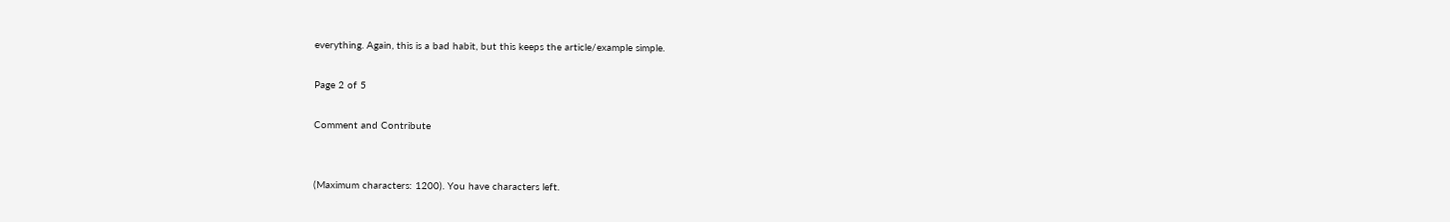everything. Again, this is a bad habit, but this keeps the article/example simple.

Page 2 of 5

Comment and Contribute


(Maximum characters: 1200). You have characters left.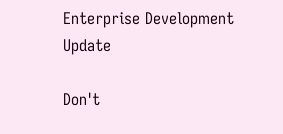Enterprise Development Update

Don't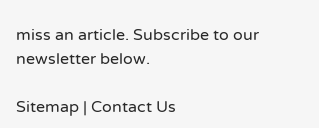miss an article. Subscribe to our newsletter below.

Sitemap | Contact Us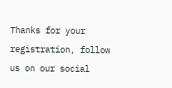Thanks for your registration, follow us on our social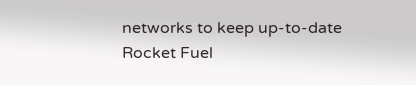networks to keep up-to-date
Rocket Fuel